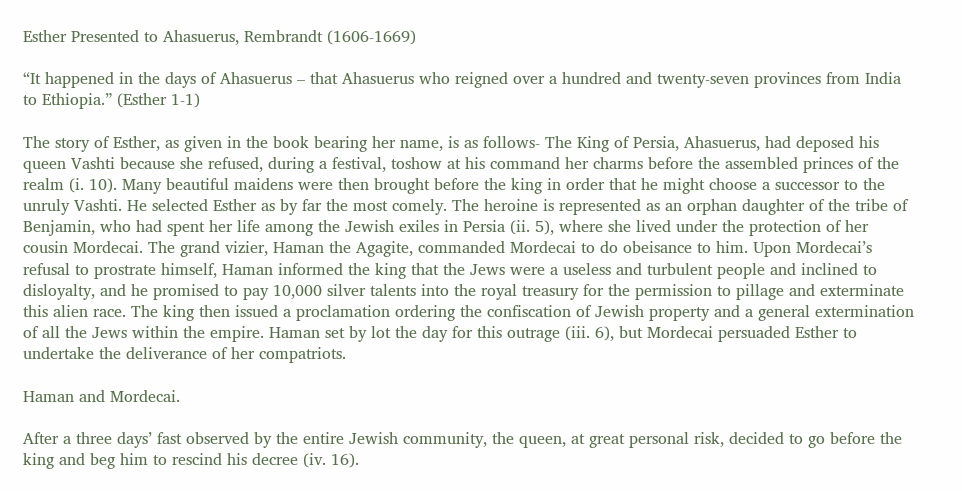Esther Presented to Ahasuerus, Rembrandt (1606-1669)

“It happened in the days of Ahasuerus – that Ahasuerus who reigned over a hundred and twenty-seven provinces from India to Ethiopia.” (Esther 1-1)

The story of Esther, as given in the book bearing her name, is as follows- The King of Persia, Ahasuerus, had deposed his queen Vashti because she refused, during a festival, toshow at his command her charms before the assembled princes of the realm (i. 10). Many beautiful maidens were then brought before the king in order that he might choose a successor to the unruly Vashti. He selected Esther as by far the most comely. The heroine is represented as an orphan daughter of the tribe of Benjamin, who had spent her life among the Jewish exiles in Persia (ii. 5), where she lived under the protection of her cousin Mordecai. The grand vizier, Haman the Agagite, commanded Mordecai to do obeisance to him. Upon Mordecai’s refusal to prostrate himself, Haman informed the king that the Jews were a useless and turbulent people and inclined to disloyalty, and he promised to pay 10,000 silver talents into the royal treasury for the permission to pillage and exterminate this alien race. The king then issued a proclamation ordering the confiscation of Jewish property and a general extermination of all the Jews within the empire. Haman set by lot the day for this outrage (iii. 6), but Mordecai persuaded Esther to undertake the deliverance of her compatriots.

Haman and Mordecai.

After a three days’ fast observed by the entire Jewish community, the queen, at great personal risk, decided to go before the king and beg him to rescind his decree (iv. 16).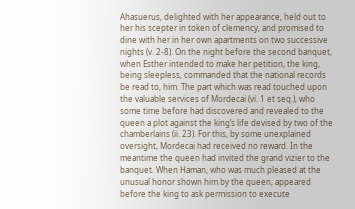Ahasuerus, delighted with her appearance, held out to her his scepter in token of clemency, and promised to dine with her in her own apartments on two successive nights (v. 2-8). On the night before the second banquet, when Esther intended to make her petition, the king, being sleepless, commanded that the national records be read to, him. The part which was read touched upon the valuable services of Mordecai (vi. 1 et seq.), who some time before had discovered and revealed to the queen a plot against the king’s life devised by two of the chamberlains (ii. 23). For this, by some unexplained oversight, Mordecai had received no reward. In the meantime the queen had invited the grand vizier to the banquet. When Haman, who was much pleased at the unusual honor shown him by the queen, appeared before the king to ask permission to execute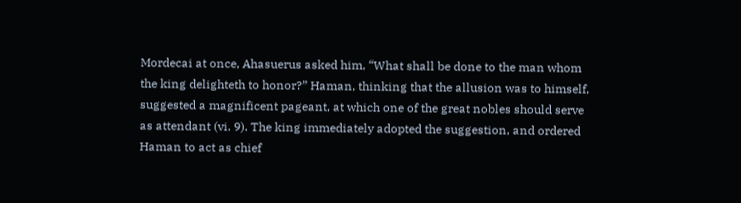Mordecai at once, Ahasuerus asked him, “What shall be done to the man whom the king delighteth to honor?” Haman, thinking that the allusion was to himself, suggested a magnificent pageant, at which one of the great nobles should serve as attendant (vi. 9). The king immediately adopted the suggestion, and ordered Haman to act as chief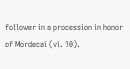follower in a procession in honor of Mordecai (vi. 10).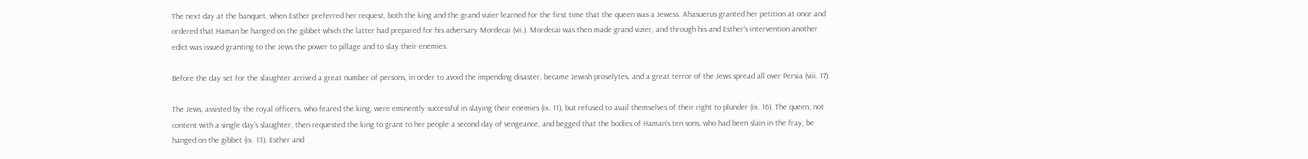The next day at the banquet, when Esther preferred her request, both the king and the grand vizier learned for the first time that the queen was a Jewess. Ahasuerus granted her petition at once and ordered that Haman be hanged on the gibbet which the latter had prepared for his adversary Mordecai (vii.). Mordecai was then made grand vizier, and through his and Esther’s intervention another edict was issued granting to the Jews the power to pillage and to slay their enemies.

Before the day set for the slaughter arrived a great number of persons, in order to avoid the impending disaster, became Jewish proselytes, and a great terror of the Jews spread all over Persia (viii. 17).

The Jews, assisted by the royal officers, who feared the king, were eminently successful in slaying their enemies (ix. 11), but refused to avail themselves of their right to plunder (ix. 16). The queen, not content with a single day’s slaughter, then requested the king to grant to her people a second day of vengeance, and begged that the bodies of Haman’s ten sons, who had been slain in the fray, be hanged on the gibbet (ix. 13). Esther and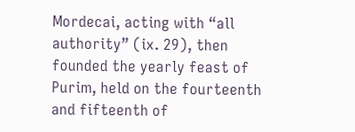Mordecai, acting with “all authority” (ix. 29), then founded the yearly feast of Purim, held on the fourteenth and fifteenth of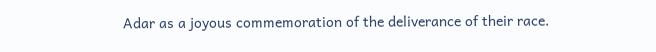Adar as a joyous commemoration of the deliverance of their race.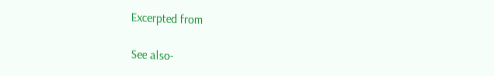Excerpted from

See also-